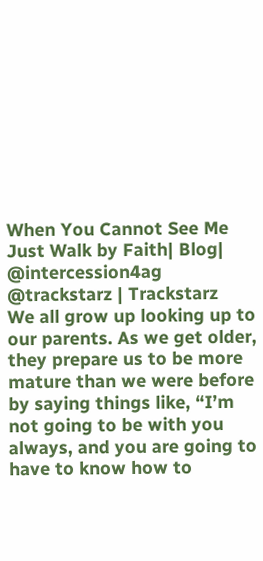When You Cannot See Me Just Walk by Faith| Blog| @intercession4ag @trackstarz | Trackstarz
We all grow up looking up to our parents. As we get older, they prepare us to be more mature than we were before by saying things like, “I’m not going to be with you always, and you are going to have to know how to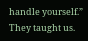handle yourself.” They taught us.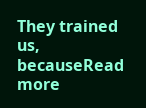They trained us, becauseRead more